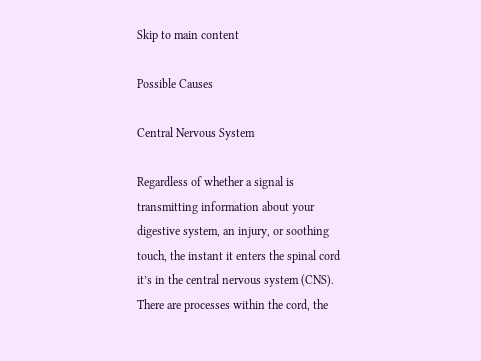Skip to main content

Possible Causes

Central Nervous System

Regardless of whether a signal is transmitting information about your digestive system, an injury, or soothing touch, the instant it enters the spinal cord it’s in the central nervous system (CNS). There are processes within the cord, the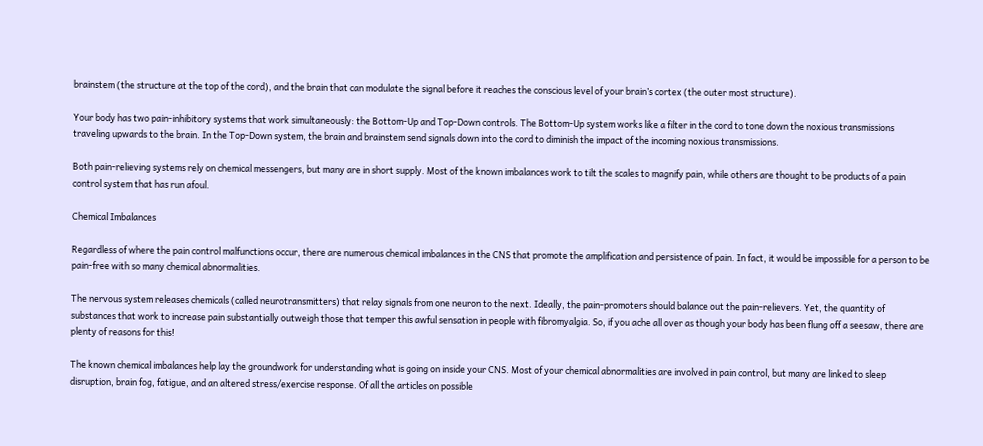brainstem (the structure at the top of the cord), and the brain that can modulate the signal before it reaches the conscious level of your brain’s cortex (the outer most structure).

Your body has two pain-inhibitory systems that work simultaneously: the Bottom-Up and Top-Down controls. The Bottom-Up system works like a filter in the cord to tone down the noxious transmissions traveling upwards to the brain. In the Top-Down system, the brain and brainstem send signals down into the cord to diminish the impact of the incoming noxious transmissions.

Both pain-relieving systems rely on chemical messengers, but many are in short supply. Most of the known imbalances work to tilt the scales to magnify pain, while others are thought to be products of a pain control system that has run afoul.

Chemical Imbalances

Regardless of where the pain control malfunctions occur, there are numerous chemical imbalances in the CNS that promote the amplification and persistence of pain. In fact, it would be impossible for a person to be pain-free with so many chemical abnormalities.

The nervous system releases chemicals (called neurotransmitters) that relay signals from one neuron to the next. Ideally, the pain-promoters should balance out the pain-relievers. Yet, the quantity of substances that work to increase pain substantially outweigh those that temper this awful sensation in people with fibromyalgia. So, if you ache all over as though your body has been flung off a seesaw, there are plenty of reasons for this!

The known chemical imbalances help lay the groundwork for understanding what is going on inside your CNS. Most of your chemical abnormalities are involved in pain control, but many are linked to sleep disruption, brain fog, fatigue, and an altered stress/exercise response. Of all the articles on possible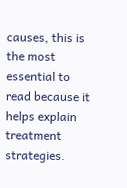causes, this is the most essential to read because it helps explain treatment strategies.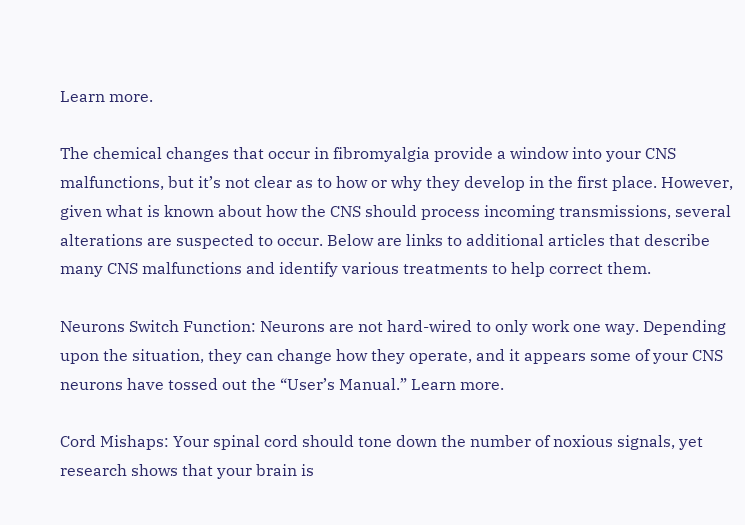Learn more.

The chemical changes that occur in fibromyalgia provide a window into your CNS malfunctions, but it’s not clear as to how or why they develop in the first place. However, given what is known about how the CNS should process incoming transmissions, several alterations are suspected to occur. Below are links to additional articles that describe many CNS malfunctions and identify various treatments to help correct them.

Neurons Switch Function: Neurons are not hard-wired to only work one way. Depending upon the situation, they can change how they operate, and it appears some of your CNS neurons have tossed out the “User’s Manual.” Learn more.

Cord Mishaps: Your spinal cord should tone down the number of noxious signals, yet research shows that your brain is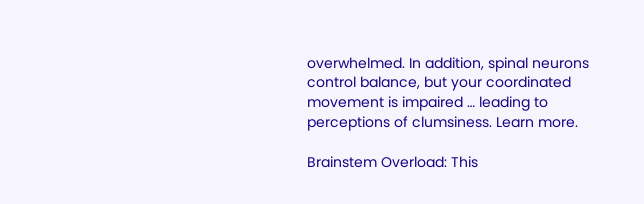overwhelmed. In addition, spinal neurons control balance, but your coordinated movement is impaired … leading to perceptions of clumsiness. Learn more.

Brainstem Overload: This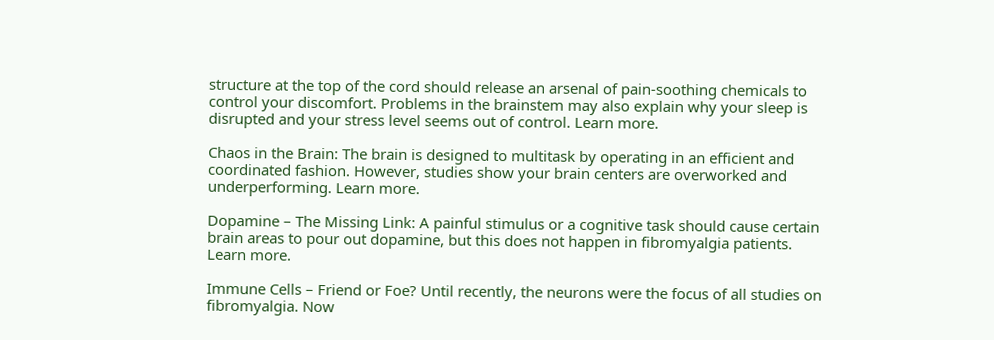structure at the top of the cord should release an arsenal of pain-soothing chemicals to control your discomfort. Problems in the brainstem may also explain why your sleep is disrupted and your stress level seems out of control. Learn more.

Chaos in the Brain: The brain is designed to multitask by operating in an efficient and coordinated fashion. However, studies show your brain centers are overworked and underperforming. Learn more.

Dopamine – The Missing Link: A painful stimulus or a cognitive task should cause certain brain areas to pour out dopamine, but this does not happen in fibromyalgia patients. Learn more.

Immune Cells – Friend or Foe? Until recently, the neurons were the focus of all studies on fibromyalgia. Now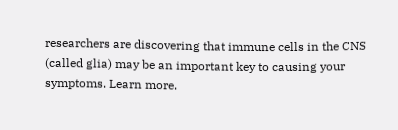researchers are discovering that immune cells in the CNS (called glia) may be an important key to causing your symptoms. Learn more.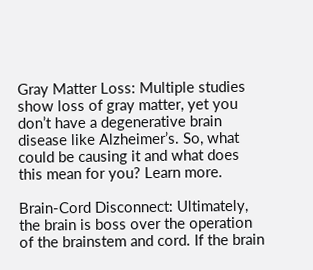Gray Matter Loss: Multiple studies show loss of gray matter, yet you don’t have a degenerative brain disease like Alzheimer’s. So, what could be causing it and what does this mean for you? Learn more.

Brain-Cord Disconnect: Ultimately, the brain is boss over the operation of the brainstem and cord. If the brain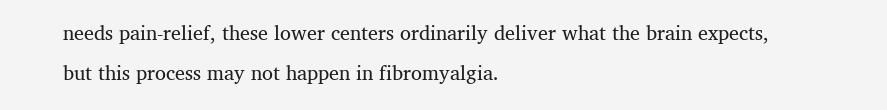needs pain-relief, these lower centers ordinarily deliver what the brain expects, but this process may not happen in fibromyalgia.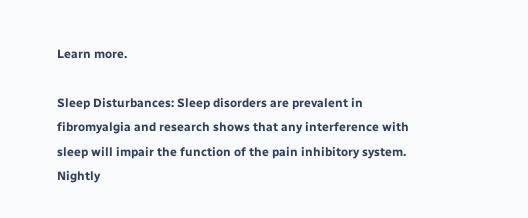Learn more.

Sleep Disturbances: Sleep disorders are prevalent in fibromyalgia and research shows that any interference with sleep will impair the function of the pain inhibitory system. Nightly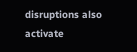disruptions also activate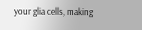your glia cells, making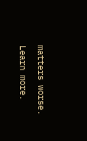matters worse. Learn more.